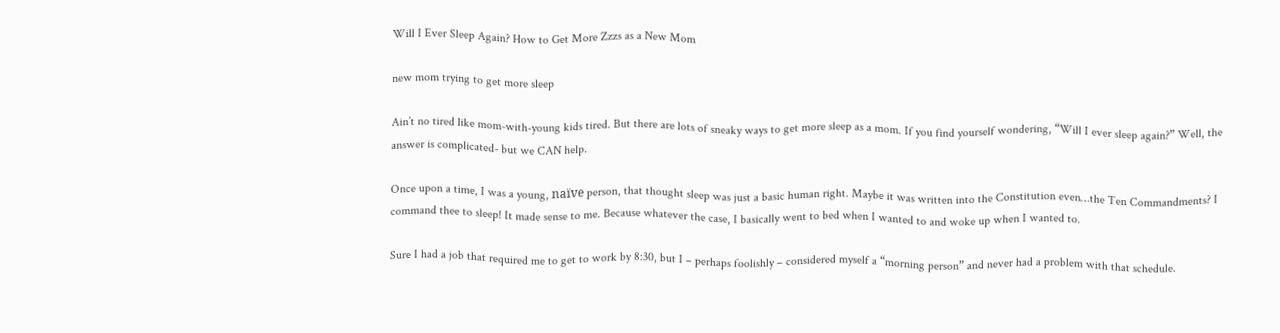Will I Ever Sleep Again? How to Get More Zzzs as a New Mom

new mom trying to get more sleep

Ain’t no tired like mom-with-young kids tired. But there are lots of sneaky ways to get more sleep as a mom. If you find yourself wondering, “Will I ever sleep again?” Well, the answer is complicated- but we CAN help.

Once upon a time, I was a young, naïve person, that thought sleep was just a basic human right. Maybe it was written into the Constitution even…the Ten Commandments? I command thee to sleep! It made sense to me. Because whatever the case, I basically went to bed when I wanted to and woke up when I wanted to.

Sure I had a job that required me to get to work by 8:30, but I – perhaps foolishly – considered myself a “morning person” and never had a problem with that schedule.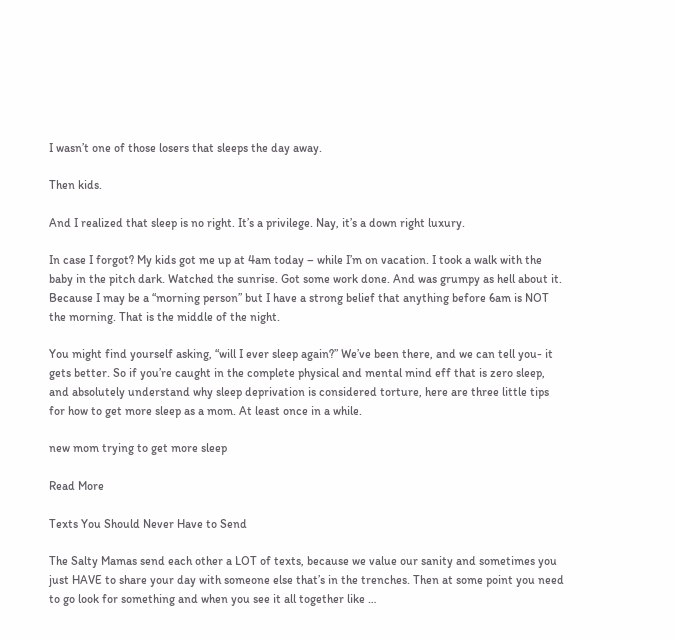I wasn’t one of those losers that sleeps the day away.

Then kids.

And I realized that sleep is no right. It’s a privilege. Nay, it’s a down right luxury.

In case I forgot? My kids got me up at 4am today – while I’m on vacation. I took a walk with the baby in the pitch dark. Watched the sunrise. Got some work done. And was grumpy as hell about it. Because I may be a “morning person” but I have a strong belief that anything before 6am is NOT the morning. That is the middle of the night.

You might find yourself asking, “will I ever sleep again?” We’ve been there, and we can tell you- it gets better. So if you’re caught in the complete physical and mental mind eff that is zero sleep, and absolutely understand why sleep deprivation is considered torture, here are three little tips for how to get more sleep as a mom. At least once in a while.

new mom trying to get more sleep

Read More

Texts You Should Never Have to Send

The Salty Mamas send each other a LOT of texts, because we value our sanity and sometimes you just HAVE to share your day with someone else that’s in the trenches. Then at some point you need to go look for something and when you see it all together like …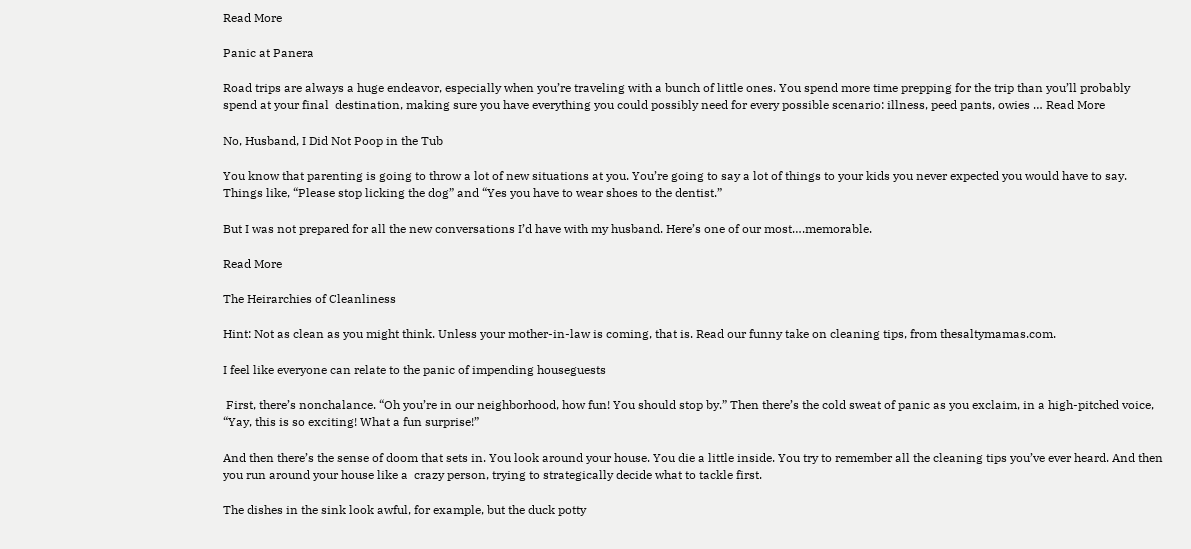Read More

Panic at Panera

Road trips are always a huge endeavor, especially when you’re traveling with a bunch of little ones. You spend more time prepping for the trip than you’ll probably spend at your final  destination, making sure you have everything you could possibly need for every possible scenario: illness, peed pants, owies … Read More

No, Husband, I Did Not Poop in the Tub

You know that parenting is going to throw a lot of new situations at you. You’re going to say a lot of things to your kids you never expected you would have to say. Things like, “Please stop licking the dog” and “Yes you have to wear shoes to the dentist.”

But I was not prepared for all the new conversations I’d have with my husband. Here’s one of our most….memorable.

Read More

The Heirarchies of Cleanliness

Hint: Not as clean as you might think. Unless your mother-in-law is coming, that is. Read our funny take on cleaning tips, from thesaltymamas.com.

I feel like everyone can relate to the panic of impending houseguests

 First, there’s nonchalance. “Oh you’re in our neighborhood, how fun! You should stop by.” Then there’s the cold sweat of panic as you exclaim, in a high-pitched voice, “Yay, this is so exciting! What a fun surprise!”

And then there’s the sense of doom that sets in. You look around your house. You die a little inside. You try to remember all the cleaning tips you’ve ever heard. And then you run around your house like a  crazy person, trying to strategically decide what to tackle first.

The dishes in the sink look awful, for example, but the duck potty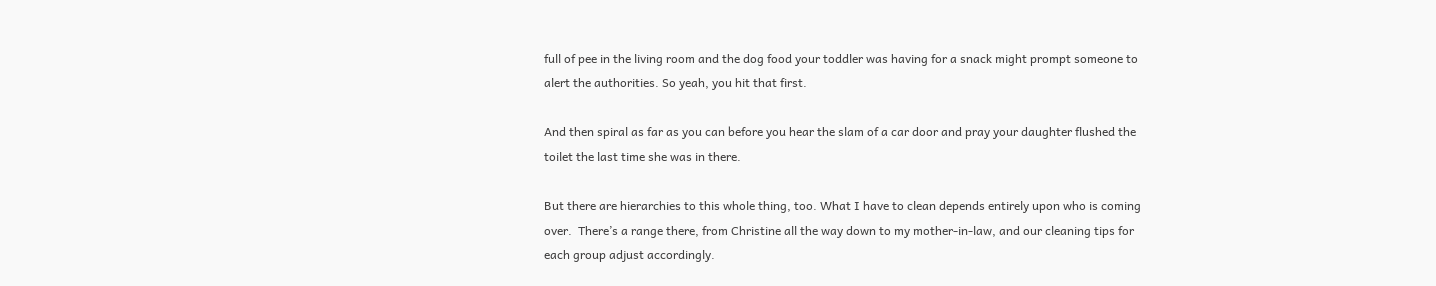full of pee in the living room and the dog food your toddler was having for a snack might prompt someone to alert the authorities. So yeah, you hit that first.

And then spiral as far as you can before you hear the slam of a car door and pray your daughter flushed the toilet the last time she was in there.

But there are hierarchies to this whole thing, too. What I have to clean depends entirely upon who is coming over.  There’s a range there, from Christine all the way down to my mother-in-law, and our cleaning tips for each group adjust accordingly.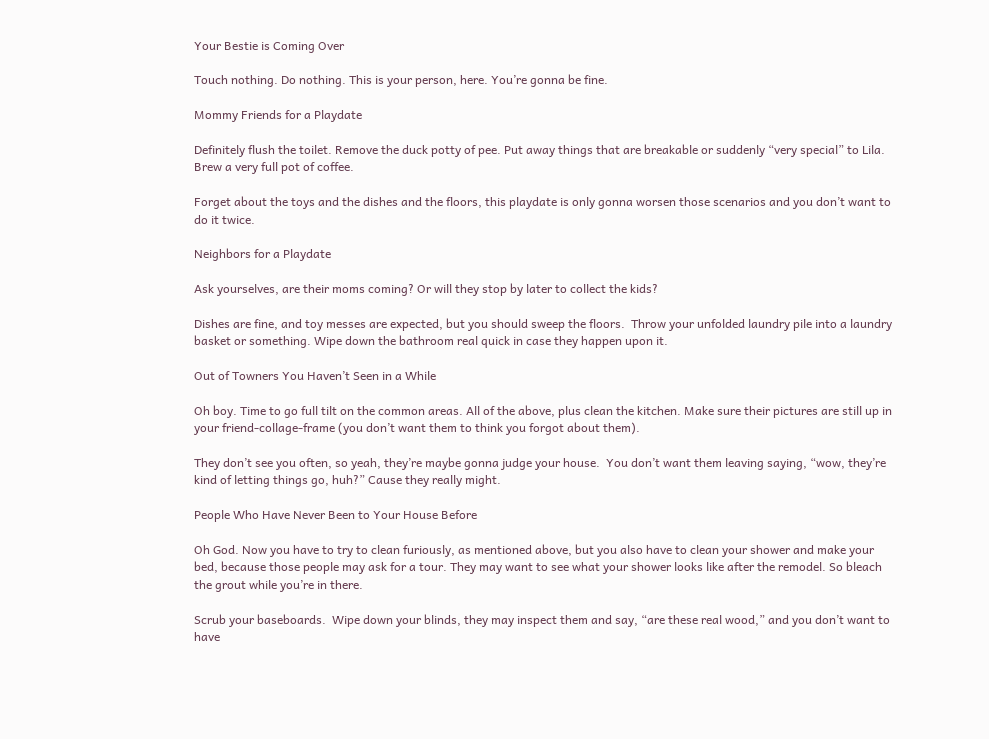Your Bestie is Coming Over

Touch nothing. Do nothing. This is your person, here. You’re gonna be fine.

Mommy Friends for a Playdate

Definitely flush the toilet. Remove the duck potty of pee. Put away things that are breakable or suddenly “very special” to Lila.  Brew a very full pot of coffee.

Forget about the toys and the dishes and the floors, this playdate is only gonna worsen those scenarios and you don’t want to do it twice.

Neighbors for a Playdate

Ask yourselves, are their moms coming? Or will they stop by later to collect the kids?

Dishes are fine, and toy messes are expected, but you should sweep the floors.  Throw your unfolded laundry pile into a laundry basket or something. Wipe down the bathroom real quick in case they happen upon it.

Out of Towners You Haven’t Seen in a While

Oh boy. Time to go full tilt on the common areas. All of the above, plus clean the kitchen. Make sure their pictures are still up in your friend-collage-frame (you don’t want them to think you forgot about them).

They don’t see you often, so yeah, they’re maybe gonna judge your house.  You don’t want them leaving saying, “wow, they’re kind of letting things go, huh?” Cause they really might.

People Who Have Never Been to Your House Before

Oh God. Now you have to try to clean furiously, as mentioned above, but you also have to clean your shower and make your bed, because those people may ask for a tour. They may want to see what your shower looks like after the remodel. So bleach the grout while you’re in there.

Scrub your baseboards.  Wipe down your blinds, they may inspect them and say, “are these real wood,” and you don’t want to have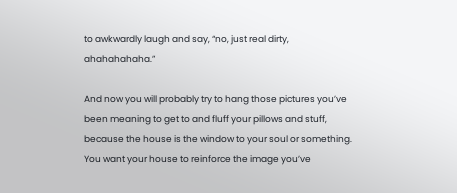to awkwardly laugh and say, “no, just real dirty, ahahahahaha.”

And now you will probably try to hang those pictures you’ve been meaning to get to and fluff your pillows and stuff, because the house is the window to your soul or something.  You want your house to reinforce the image you’ve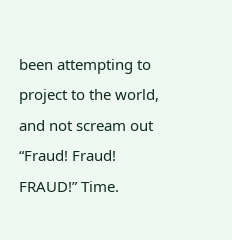been attempting to project to the world, and not scream out “Fraud! Fraud! FRAUD!” Time.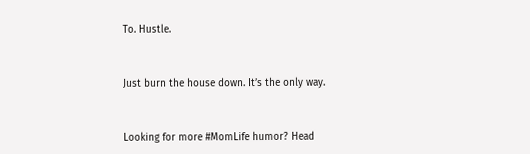To. Hustle.


Just burn the house down. It’s the only way.


Looking for more #MomLife humor? Head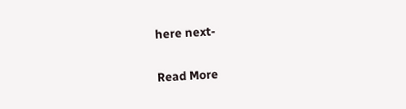here next-

Read More